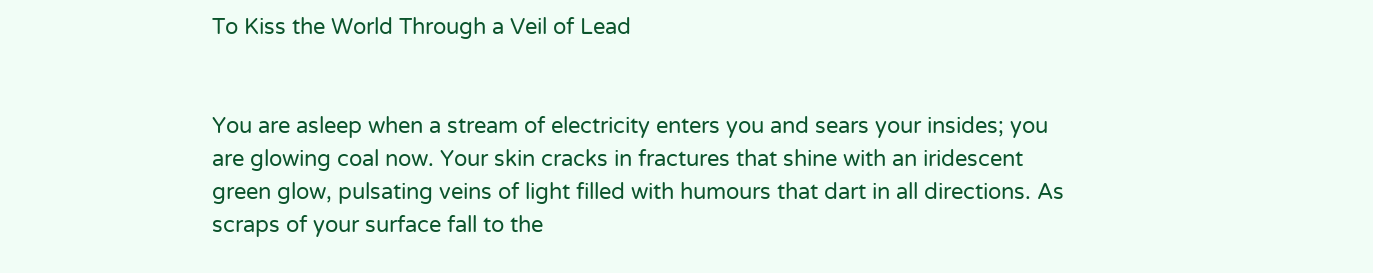To Kiss the World Through a Veil of Lead


You are asleep when a stream of electricity enters you and sears your insides; you are glowing coal now. Your skin cracks in fractures that shine with an iridescent green glow, pulsating veins of light filled with humours that dart in all directions. As scraps of your surface fall to the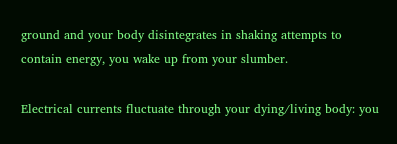ground and your body disintegrates in shaking attempts to contain energy, you wake up from your slumber.

Electrical currents fluctuate through your dying/living body: you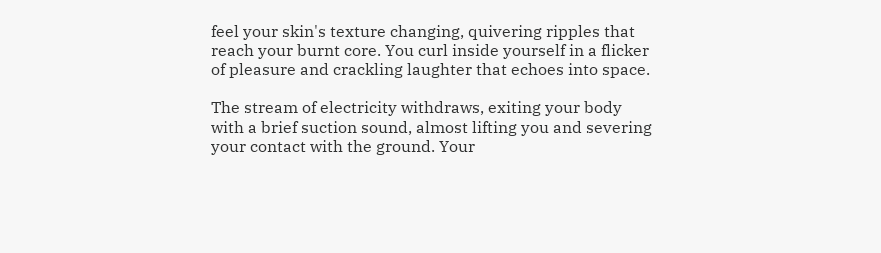feel your skin's texture changing, quivering ripples that reach your burnt core. You curl inside yourself in a flicker of pleasure and crackling laughter that echoes into space.

The stream of electricity withdraws, exiting your body with a brief suction sound, almost lifting you and severing your contact with the ground. Your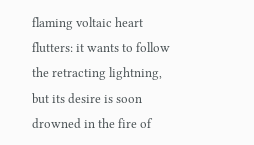flaming voltaic heart flutters: it wants to follow the retracting lightning, but its desire is soon drowned in the fire of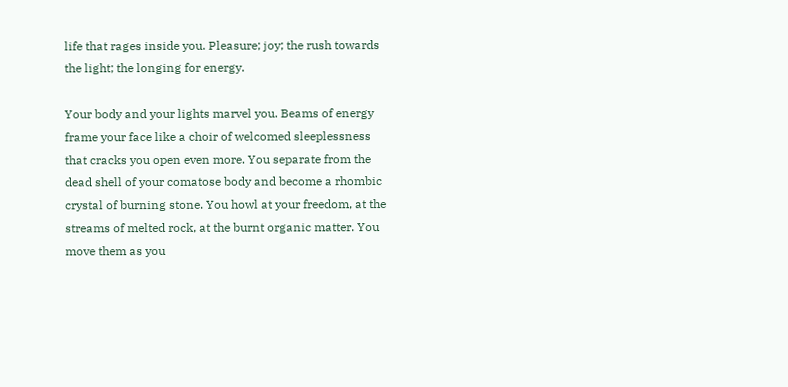life that rages inside you. Pleasure; joy; the rush towards the light; the longing for energy.

Your body and your lights marvel you. Beams of energy frame your face like a choir of welcomed sleeplessness that cracks you open even more. You separate from the dead shell of your comatose body and become a rhombic crystal of burning stone. You howl at your freedom, at the streams of melted rock, at the burnt organic matter. You move them as you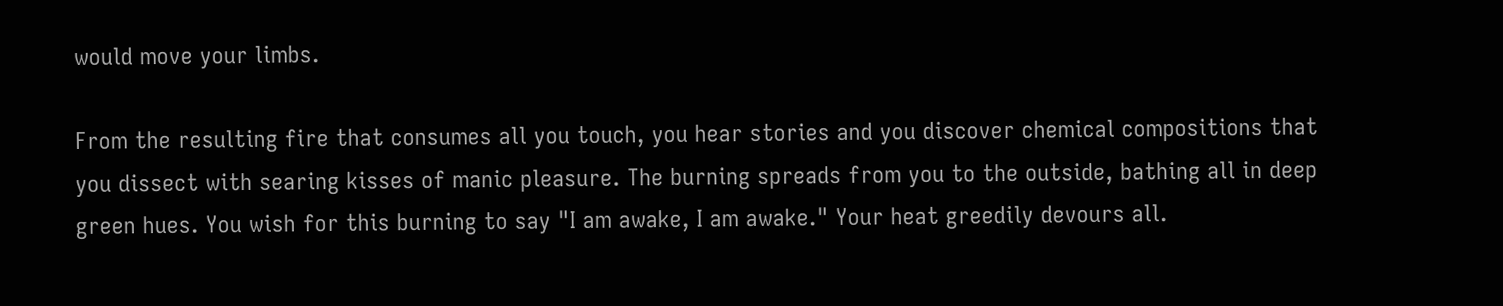would move your limbs.

From the resulting fire that consumes all you touch, you hear stories and you discover chemical compositions that you dissect with searing kisses of manic pleasure. The burning spreads from you to the outside, bathing all in deep green hues. You wish for this burning to say "I am awake, I am awake." Your heat greedily devours all.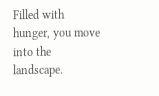Filled with hunger, you move into the landscape.